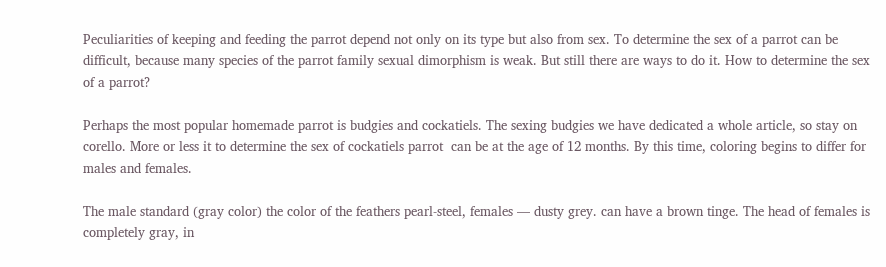Peculiarities of keeping and feeding the parrot depend not only on its type but also from sex. To determine the sex of a parrot can be difficult, because many species of the parrot family sexual dimorphism is weak. But still there are ways to do it. How to determine the sex of a parrot?

Perhaps the most popular homemade parrot is budgies and cockatiels. The sexing budgies we have dedicated a whole article, so stay on corello. More or less it to determine the sex of cockatiels parrot  can be at the age of 12 months. By this time, coloring begins to differ for males and females.

The male standard (gray color) the color of the feathers pearl-steel, females — dusty grey. can have a brown tinge. The head of females is completely gray, in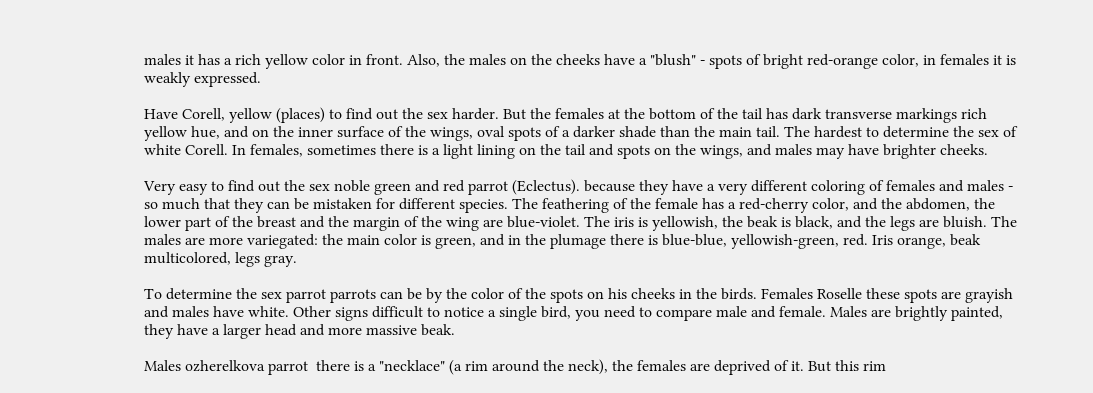males it has a rich yellow color in front. Also, the males on the cheeks have a "blush" - spots of bright red-orange color, in females it is weakly expressed.

Have Corell, yellow (places) to find out the sex harder. But the females at the bottom of the tail has dark transverse markings rich yellow hue, and on the inner surface of the wings, oval spots of a darker shade than the main tail. The hardest to determine the sex of white Corell. In females, sometimes there is a light lining on the tail and spots on the wings, and males may have brighter cheeks.

Very easy to find out the sex noble green and red parrot (Eclectus). because they have a very different coloring of females and males - so much that they can be mistaken for different species. The feathering of the female has a red-cherry color, and the abdomen, the lower part of the breast and the margin of the wing are blue-violet. The iris is yellowish, the beak is black, and the legs are bluish. The males are more variegated: the main color is green, and in the plumage there is blue-blue, yellowish-green, red. Iris orange, beak multicolored, legs gray.

To determine the sex parrot parrots can be by the color of the spots on his cheeks in the birds. Females Roselle these spots are grayish and males have white. Other signs difficult to notice a single bird, you need to compare male and female. Males are brightly painted, they have a larger head and more massive beak.

Males ozherelkova parrot  there is a "necklace" (a rim around the neck), the females are deprived of it. But this rim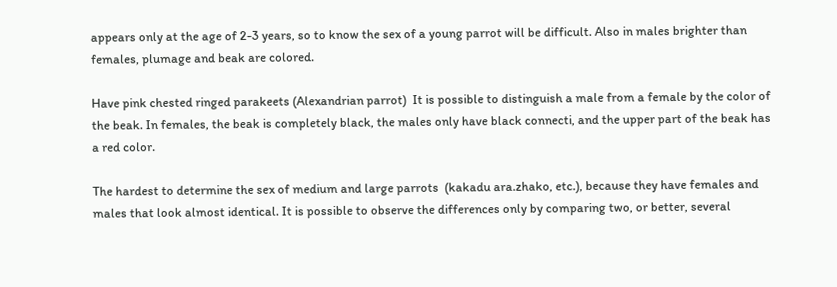appears only at the age of 2-3 years, so to know the sex of a young parrot will be difficult. Also in males brighter than females, plumage and beak are colored.

Have pink chested ringed parakeets (Alexandrian parrot)  It is possible to distinguish a male from a female by the color of the beak. In females, the beak is completely black, the males only have black connecti, and the upper part of the beak has a red color.

The hardest to determine the sex of medium and large parrots  (kakadu ara.zhako, etc.), because they have females and males that look almost identical. It is possible to observe the differences only by comparing two, or better, several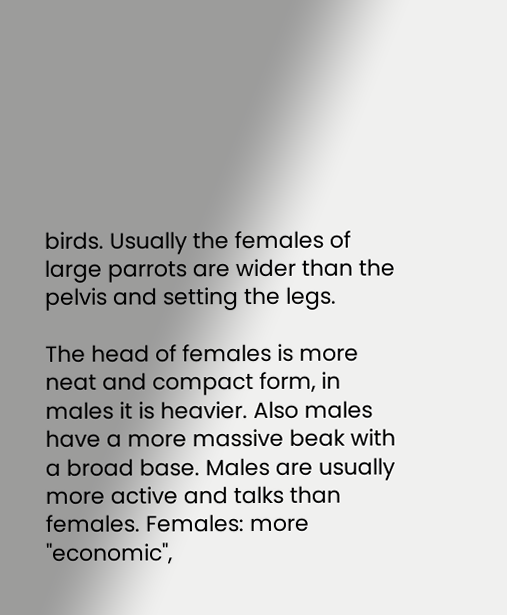birds. Usually the females of large parrots are wider than the pelvis and setting the legs.

The head of females is more neat and compact form, in males it is heavier. Also males have a more massive beak with a broad base. Males are usually more active and talks than females. Females: more "economic",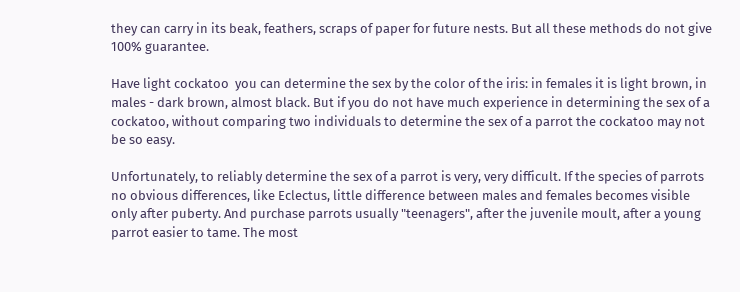they can carry in its beak, feathers, scraps of paper for future nests. But all these methods do not give 100% guarantee.

Have light cockatoo  you can determine the sex by the color of the iris: in females it is light brown, in males - dark brown, almost black. But if you do not have much experience in determining the sex of a cockatoo, without comparing two individuals to determine the sex of a parrot the cockatoo may not be so easy.

Unfortunately, to reliably determine the sex of a parrot is very, very difficult. If the species of parrots no obvious differences, like Eclectus, little difference between males and females becomes visible only after puberty. And purchase parrots usually "teenagers", after the juvenile moult, after a young parrot easier to tame. The most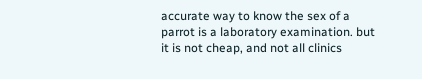accurate way to know the sex of a parrot is a laboratory examination. but it is not cheap, and not all clinics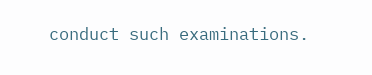conduct such examinations.